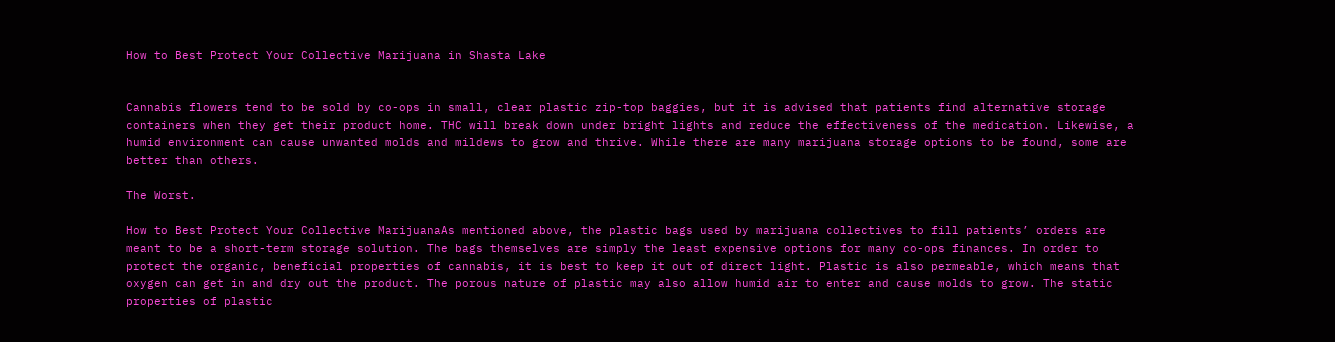How to Best Protect Your Collective Marijuana in Shasta Lake


Cannabis flowers tend to be sold by co-ops in small, clear plastic zip-top baggies, but it is advised that patients find alternative storage containers when they get their product home. THC will break down under bright lights and reduce the effectiveness of the medication. Likewise, a humid environment can cause unwanted molds and mildews to grow and thrive. While there are many marijuana storage options to be found, some are better than others.

The Worst.

How to Best Protect Your Collective MarijuanaAs mentioned above, the plastic bags used by marijuana collectives to fill patients’ orders are meant to be a short-term storage solution. The bags themselves are simply the least expensive options for many co-ops finances. In order to protect the organic, beneficial properties of cannabis, it is best to keep it out of direct light. Plastic is also permeable, which means that oxygen can get in and dry out the product. The porous nature of plastic may also allow humid air to enter and cause molds to grow. The static properties of plastic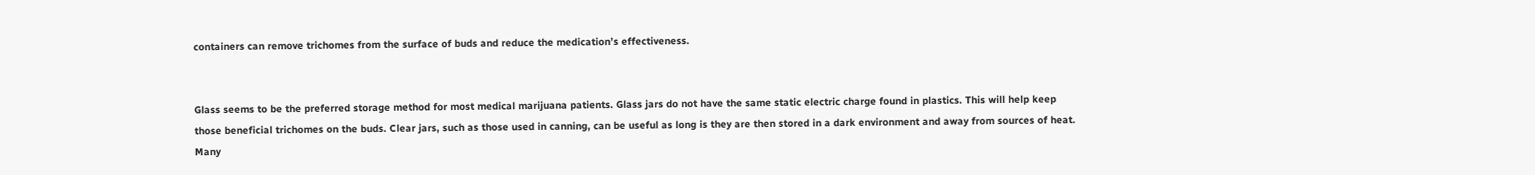containers can remove trichomes from the surface of buds and reduce the medication’s effectiveness.


Glass seems to be the preferred storage method for most medical marijuana patients. Glass jars do not have the same static electric charge found in plastics. This will help keep those beneficial trichomes on the buds. Clear jars, such as those used in canning, can be useful as long is they are then stored in a dark environment and away from sources of heat. Many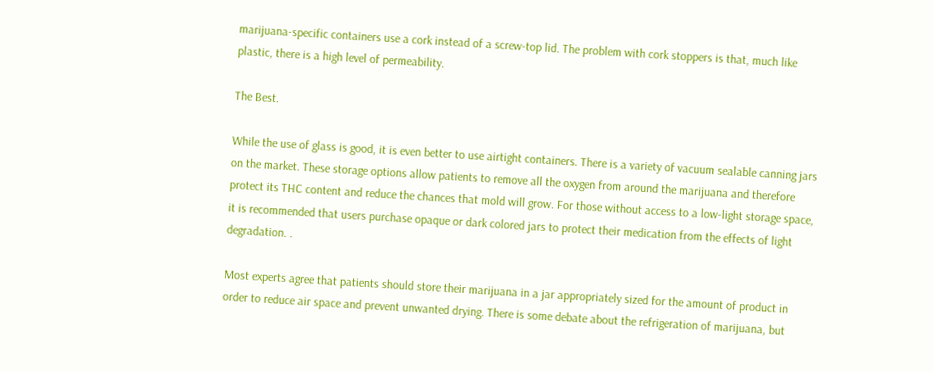marijuana-specific containers use a cork instead of a screw-top lid. The problem with cork stoppers is that, much like plastic, there is a high level of permeability.

The Best.

While the use of glass is good, it is even better to use airtight containers. There is a variety of vacuum sealable canning jars on the market. These storage options allow patients to remove all the oxygen from around the marijuana and therefore protect its THC content and reduce the chances that mold will grow. For those without access to a low-light storage space, it is recommended that users purchase opaque or dark colored jars to protect their medication from the effects of light degradation. .

Most experts agree that patients should store their marijuana in a jar appropriately sized for the amount of product in order to reduce air space and prevent unwanted drying. There is some debate about the refrigeration of marijuana, but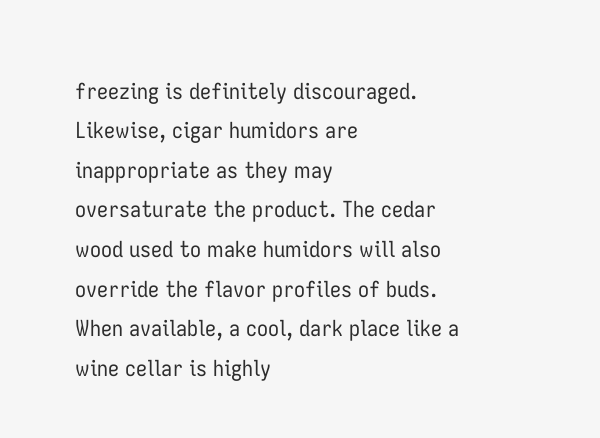freezing is definitely discouraged. Likewise, cigar humidors are inappropriate as they may oversaturate the product. The cedar wood used to make humidors will also override the flavor profiles of buds. When available, a cool, dark place like a wine cellar is highly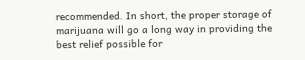recommended. In short, the proper storage of marijuana will go a long way in providing the best relief possible for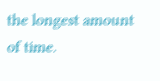the longest amount of time.